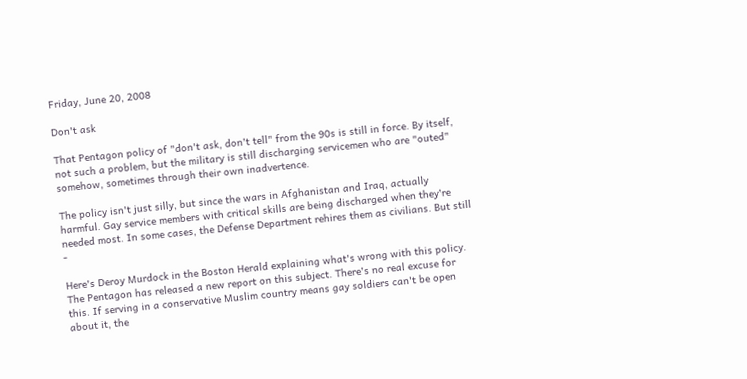Friday, June 20, 2008

Don't ask

That Pentagon policy of "don't ask, don't tell" from the 90s is still in force. By itself, not such a problem, but the military is still discharging servicemen who are "outed" somehow, sometimes through their own inadvertence.

The policy isn't just silly, but since the wars in Afghanistan and Iraq, actually harmful. Gay service members with critical skills are being discharged when they're needed most. In some cases, the Defense Department rehires them as civilians. But still -

Here's Deroy Murdock in the Boston Herald explaining what's wrong with this policy. The Pentagon has released a new report on this subject. There's no real excuse for this. If serving in a conservative Muslim country means gay soldiers can't be open about it, the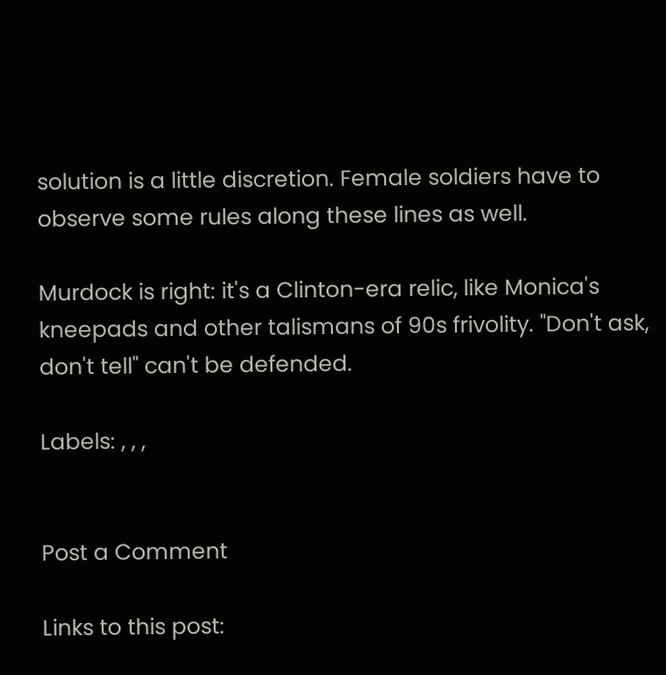solution is a little discretion. Female soldiers have to observe some rules along these lines as well.

Murdock is right: it's a Clinton-era relic, like Monica's kneepads and other talismans of 90s frivolity. "Don't ask, don't tell" can't be defended.

Labels: , , ,


Post a Comment

Links to this post: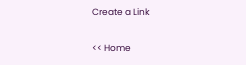Create a Link

<< Home